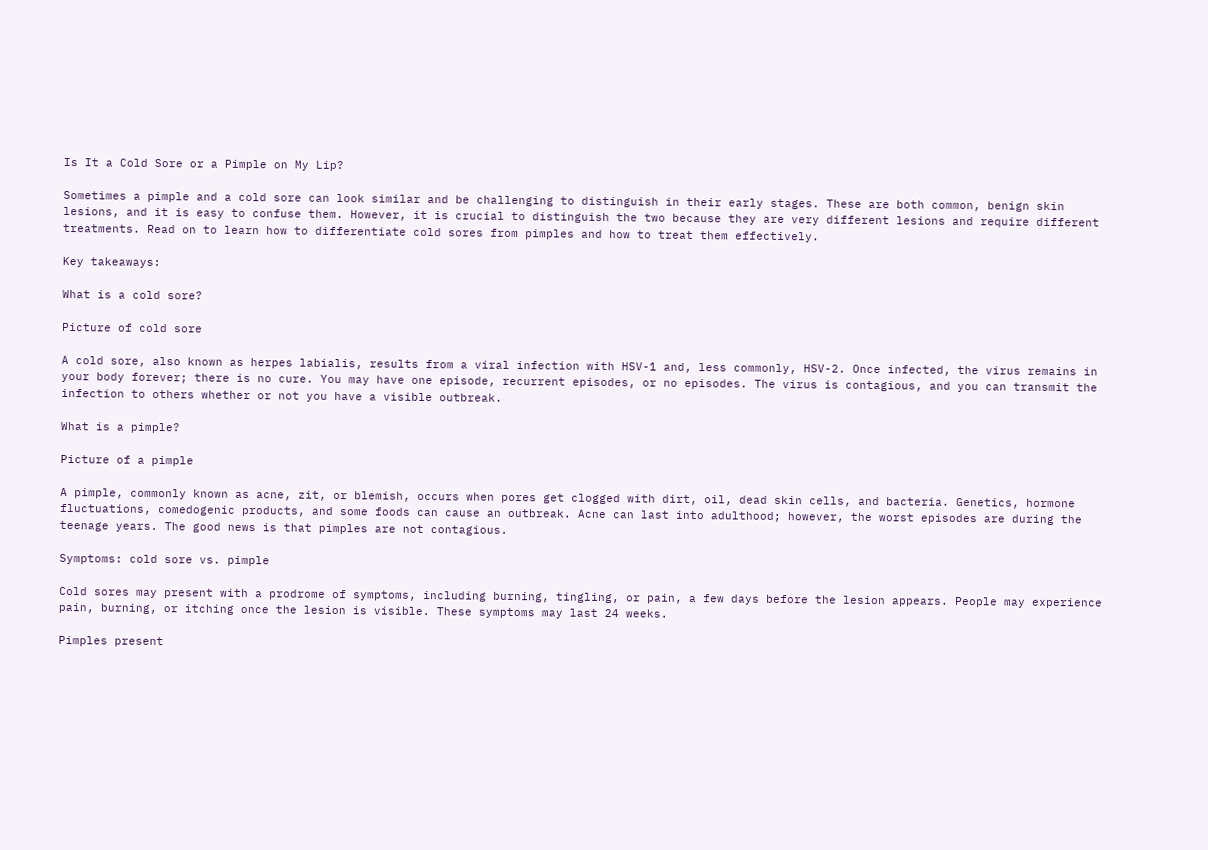Is It a Cold Sore or a Pimple on My Lip?

Sometimes a pimple and a cold sore can look similar and be challenging to distinguish in their early stages. These are both common, benign skin lesions, and it is easy to confuse them. However, it is crucial to distinguish the two because they are very different lesions and require different treatments. Read on to learn how to differentiate cold sores from pimples and how to treat them effectively.

Key takeaways:

What is a cold sore?

Picture of cold sore

A cold sore, also known as herpes labialis, results from a viral infection with HSV-1 and, less commonly, HSV-2. Once infected, the virus remains in your body forever; there is no cure. You may have one episode, recurrent episodes, or no episodes. The virus is contagious, and you can transmit the infection to others whether or not you have a visible outbreak.

What is a pimple?

Picture of a pimple

A pimple, commonly known as acne, zit, or blemish, occurs when pores get clogged with dirt, oil, dead skin cells, and bacteria. Genetics, hormone fluctuations, comedogenic products, and some foods can cause an outbreak. Acne can last into adulthood; however, the worst episodes are during the teenage years. The good news is that pimples are not contagious.

Symptoms: cold sore vs. pimple

Cold sores may present with a prodrome of symptoms, including burning, tingling, or pain, a few days before the lesion appears. People may experience pain, burning, or itching once the lesion is visible. These symptoms may last 24 weeks.

Pimples present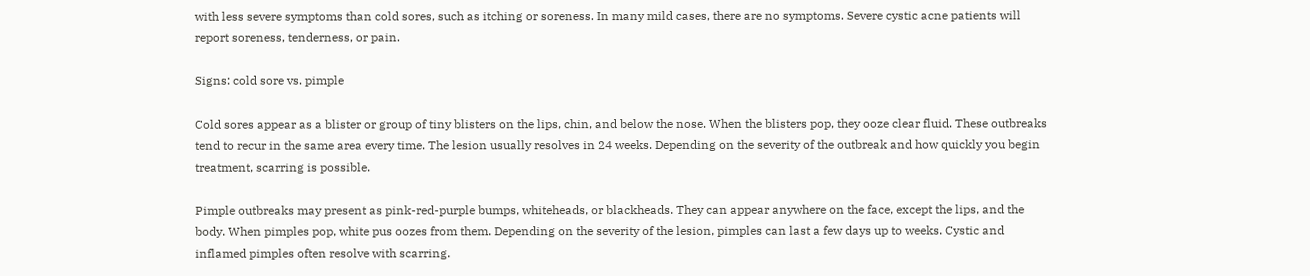with less severe symptoms than cold sores, such as itching or soreness. In many mild cases, there are no symptoms. Severe cystic acne patients will report soreness, tenderness, or pain.

Signs: cold sore vs. pimple

Cold sores appear as a blister or group of tiny blisters on the lips, chin, and below the nose. When the blisters pop, they ooze clear fluid. These outbreaks tend to recur in the same area every time. The lesion usually resolves in 24 weeks. Depending on the severity of the outbreak and how quickly you begin treatment, scarring is possible.

Pimple outbreaks may present as pink-red-purple bumps, whiteheads, or blackheads. They can appear anywhere on the face, except the lips, and the body. When pimples pop, white pus oozes from them. Depending on the severity of the lesion, pimples can last a few days up to weeks. Cystic and inflamed pimples often resolve with scarring.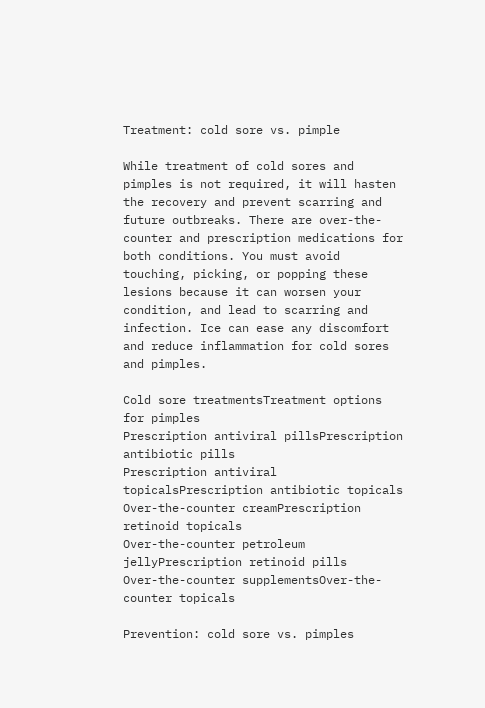Treatment: cold sore vs. pimple

While treatment of cold sores and pimples is not required, it will hasten the recovery and prevent scarring and future outbreaks. There are over-the-counter and prescription medications for both conditions. You must avoid touching, picking, or popping these lesions because it can worsen your condition, and lead to scarring and infection. Ice can ease any discomfort and reduce inflammation for cold sores and pimples.

Cold sore treatmentsTreatment options for pimples
Prescription antiviral pillsPrescription antibiotic pills
Prescription antiviral topicalsPrescription antibiotic topicals
Over-the-counter creamPrescription retinoid topicals
Over-the-counter petroleum jellyPrescription retinoid pills
Over-the-counter supplementsOver-the-counter topicals

Prevention: cold sore vs. pimples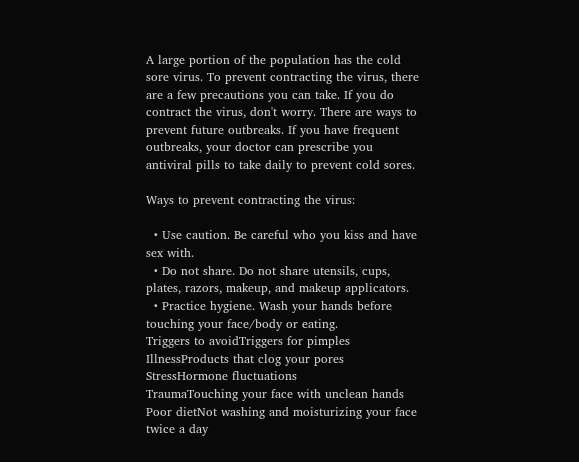A large portion of the population has the cold sore virus. To prevent contracting the virus, there are a few precautions you can take. If you do contract the virus, don't worry. There are ways to prevent future outbreaks. If you have frequent outbreaks, your doctor can prescribe you antiviral pills to take daily to prevent cold sores.

Ways to prevent contracting the virus:

  • Use caution. Be careful who you kiss and have sex with.
  • Do not share. Do not share utensils, cups, plates, razors, makeup, and makeup applicators.
  • Practice hygiene. Wash your hands before touching your face/body or eating.
Triggers to avoidTriggers for pimples
IllnessProducts that clog your pores
StressHormone fluctuations
TraumaTouching your face with unclean hands
Poor dietNot washing and moisturizing your face twice a day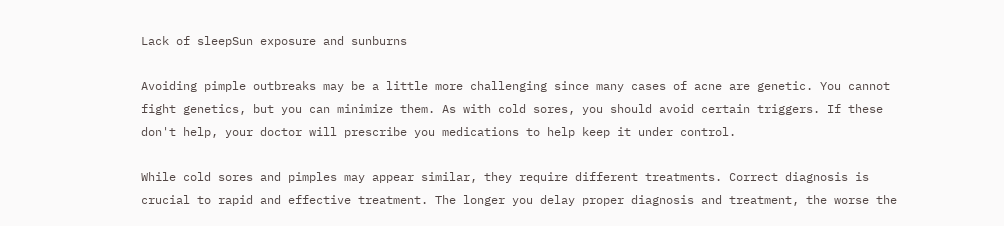Lack of sleepSun exposure and sunburns

Avoiding pimple outbreaks may be a little more challenging since many cases of acne are genetic. You cannot fight genetics, but you can minimize them. As with cold sores, you should avoid certain triggers. If these don't help, your doctor will prescribe you medications to help keep it under control.

While cold sores and pimples may appear similar, they require different treatments. Correct diagnosis is crucial to rapid and effective treatment. The longer you delay proper diagnosis and treatment, the worse the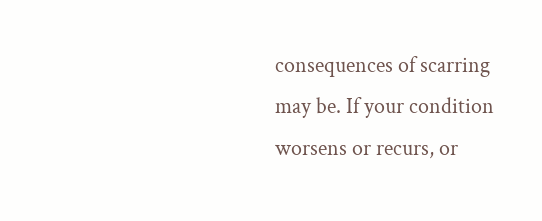consequences of scarring may be. If your condition worsens or recurs, or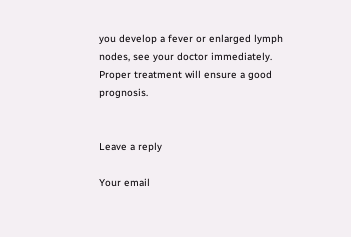you develop a fever or enlarged lymph nodes, see your doctor immediately. Proper treatment will ensure a good prognosis.


Leave a reply

Your email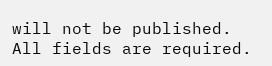will not be published. All fields are required.